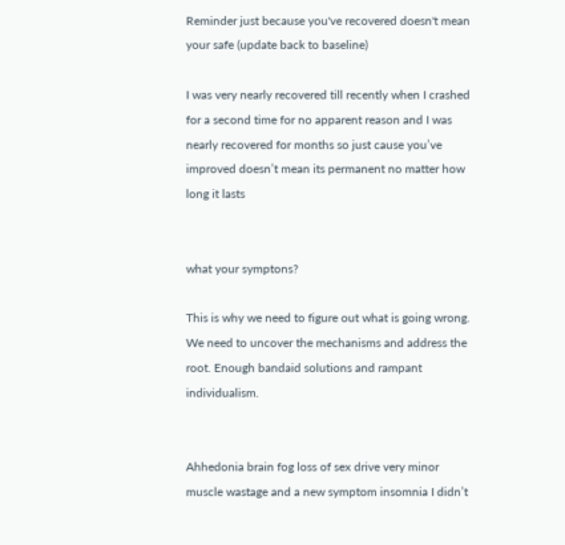Reminder just because you've recovered doesn't mean your safe (update back to baseline)

I was very nearly recovered till recently when I crashed for a second time for no apparent reason and I was nearly recovered for months so just cause you’ve improved doesn’t mean its permanent no matter how long it lasts


what your symptons?

This is why we need to figure out what is going wrong. We need to uncover the mechanisms and address the root. Enough bandaid solutions and rampant individualism.


Ahhedonia brain fog loss of sex drive very minor muscle wastage and a new symptom insomnia I didn’t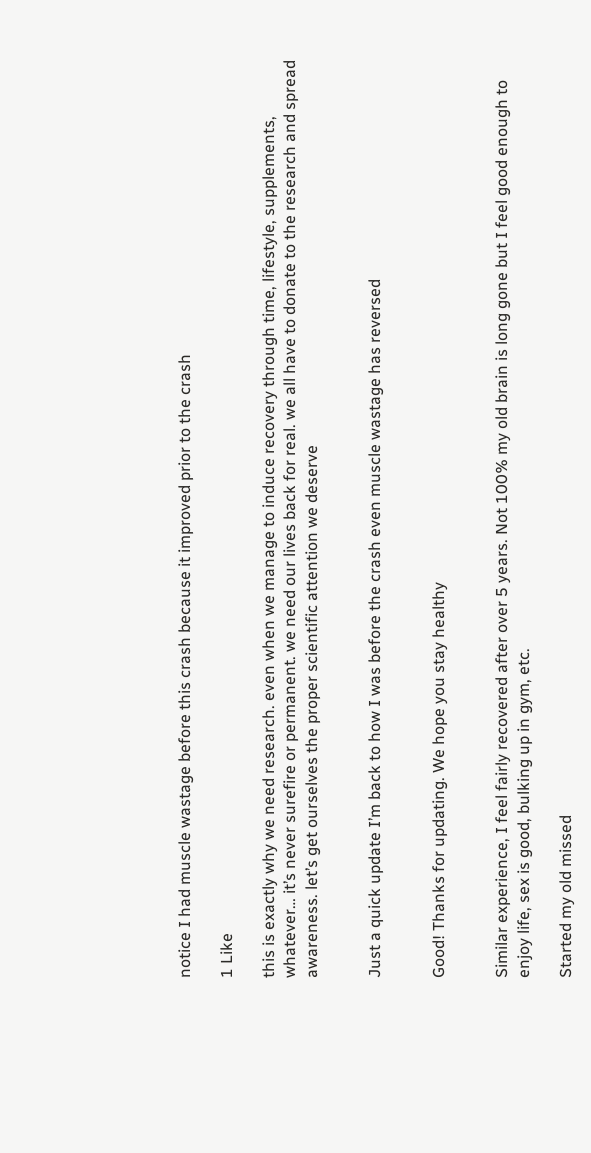notice I had muscle wastage before this crash because it improved prior to the crash

1 Like

this is exactly why we need research. even when we manage to induce recovery through time, lifestyle, supplements, whatever… it’s never surefire or permanent. we need our lives back for real. we all have to donate to the research and spread awareness. let’s get ourselves the proper scientific attention we deserve


Just a quick update I’m back to how I was before the crash even muscle wastage has reversed


Good! Thanks for updating. We hope you stay healthy


Similar experience, I feel fairly recovered after over 5 years. Not 100% my old brain is long gone but I feel good enough to enjoy life, sex is good, bulking up in gym, etc.

Started my old missed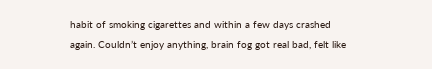habit of smoking cigarettes and within a few days crashed again. Couldn’t enjoy anything, brain fog got real bad, felt like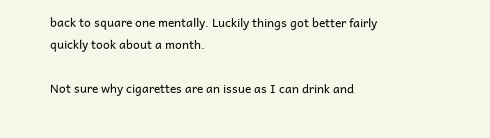back to square one mentally. Luckily things got better fairly quickly took about a month.

Not sure why cigarettes are an issue as I can drink and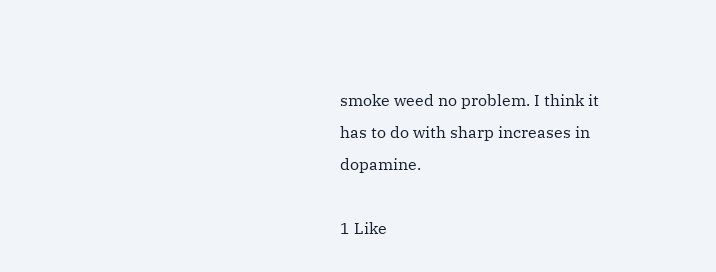smoke weed no problem. I think it has to do with sharp increases in dopamine.

1 Like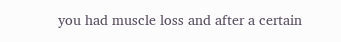you had muscle loss and after a certain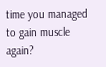time you managed to gain muscle again?